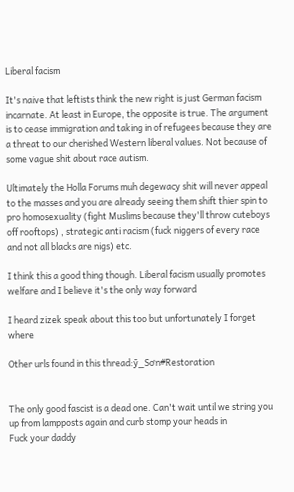Liberal facism

It's naive that leftists think the new right is just German facism incarnate. At least in Europe, the opposite is true. The argument is to cease immigration and taking in of refugees because they are a threat to our cherished Western liberal values. Not because of some vague shit about race autism.

Ultimately the Holla Forums muh degewacy shit will never appeal to the masses and you are already seeing them shift thier spin to pro homosexuality (fight Muslims because they'll throw cuteboys off rooftops) , strategic anti racism (fuck niggers of every race and not all blacks are nigs) etc.

I think this a good thing though. Liberal facism usually promotes welfare and I believe it's the only way forward

I heard zizek speak about this too but unfortunately I forget where

Other urls found in this thread:ỹ_Sơn#Restoration


The only good fascist is a dead one. Can't wait until we string you up from lampposts again and curb stomp your heads in
Fuck your daddy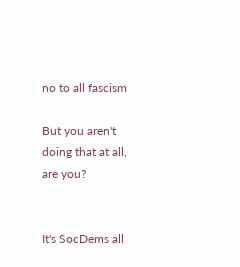no to all fascism

But you aren't doing that at all, are you?


It's SocDems all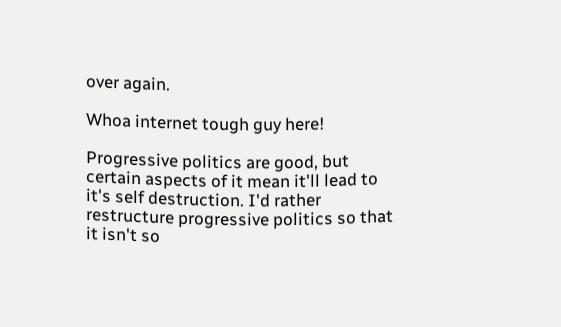over again.

Whoa internet tough guy here!

Progressive politics are good, but certain aspects of it mean it'll lead to it's self destruction. I'd rather restructure progressive politics so that it isn't so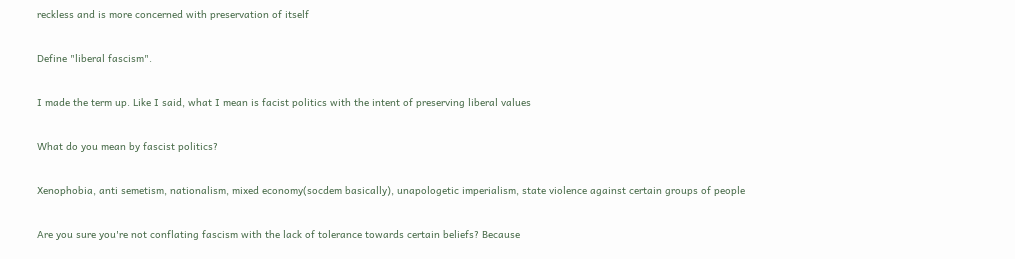reckless and is more concerned with preservation of itself

Define "liberal fascism".

I made the term up. Like I said, what I mean is facist politics with the intent of preserving liberal values

What do you mean by fascist politics?

Xenophobia, anti semetism, nationalism, mixed economy(socdem basically), unapologetic imperialism, state violence against certain groups of people

Are you sure you're not conflating fascism with the lack of tolerance towards certain beliefs? Because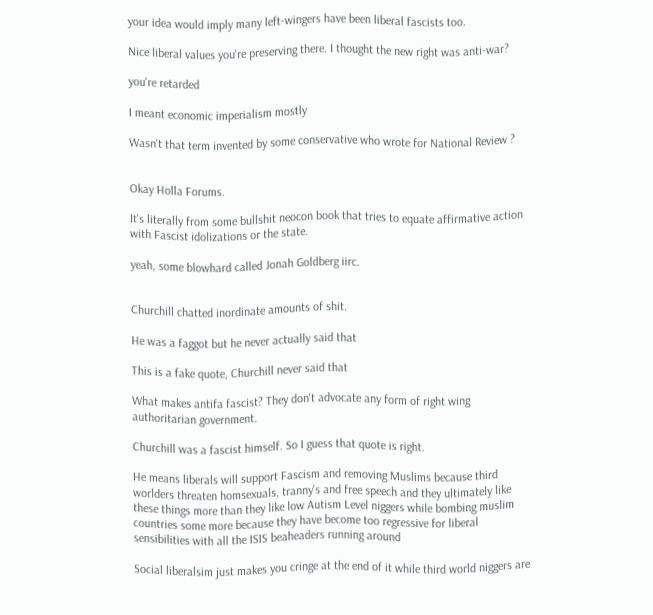your idea would imply many left-wingers have been liberal fascists too.

Nice liberal values you're preserving there. I thought the new right was anti-war?

you're retarded

I meant economic imperialism mostly

Wasn't that term invented by some conservative who wrote for National Review ?


Okay Holla Forums.

It's literally from some bullshit neocon book that tries to equate affirmative action with Fascist idolizations or the state.

yeah, some blowhard called Jonah Goldberg iirc.


Churchill chatted inordinate amounts of shit.

He was a faggot but he never actually said that

This is a fake quote, Churchill never said that

What makes antifa fascist? They don't advocate any form of right wing authoritarian government.

Churchill was a fascist himself. So I guess that quote is right.

He means liberals will support Fascism and removing Muslims because third worlders threaten homsexuals, tranny's and free speech and they ultimately like these things more than they like low Autism Level niggers while bombing muslim countries some more because they have become too regressive for liberal sensibilities with all the ISIS beaheaders running around

Social liberalsim just makes you cringe at the end of it while third world niggers are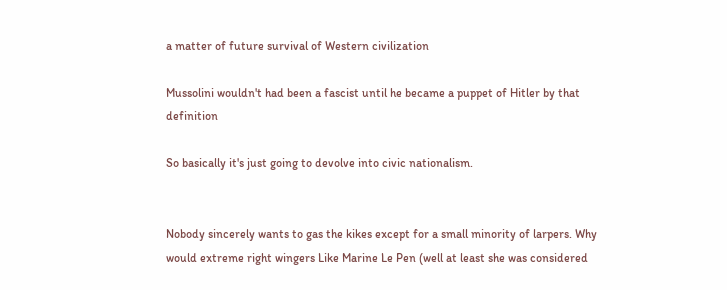a matter of future survival of Western civilization

Mussolini wouldn't had been a fascist until he became a puppet of Hitler by that definition

So basically it's just going to devolve into civic nationalism.


Nobody sincerely wants to gas the kikes except for a small minority of larpers. Why would extreme right wingers Like Marine Le Pen (well at least she was considered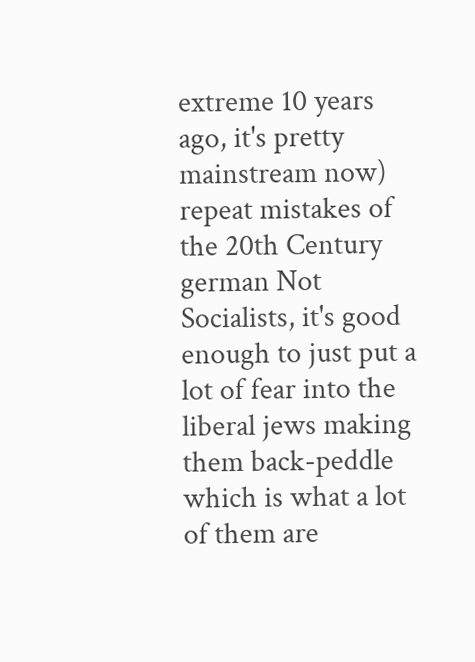extreme 10 years ago, it's pretty mainstream now) repeat mistakes of the 20th Century german Not Socialists, it's good enough to just put a lot of fear into the liberal jews making them back-peddle which is what a lot of them are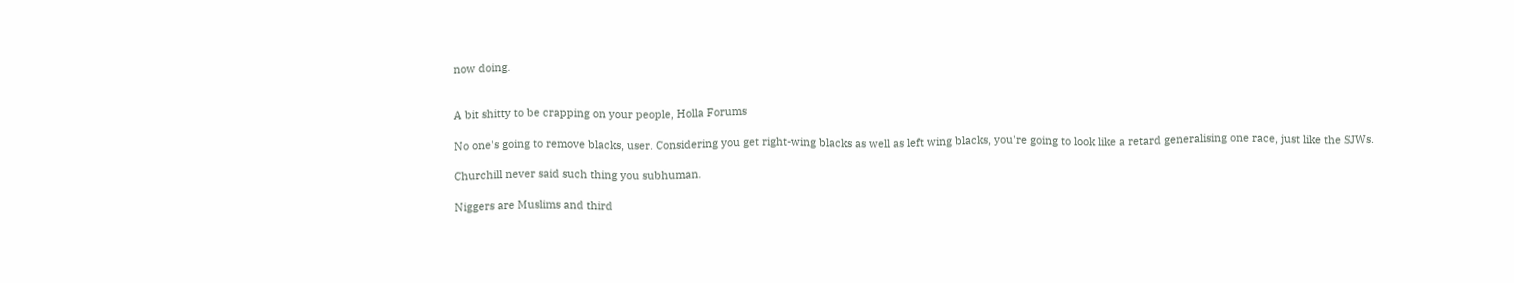now doing.


A bit shitty to be crapping on your people, Holla Forums

No one's going to remove blacks, user. Considering you get right-wing blacks as well as left wing blacks, you're going to look like a retard generalising one race, just like the SJWs.

Churchill never said such thing you subhuman.

Niggers are Muslims and third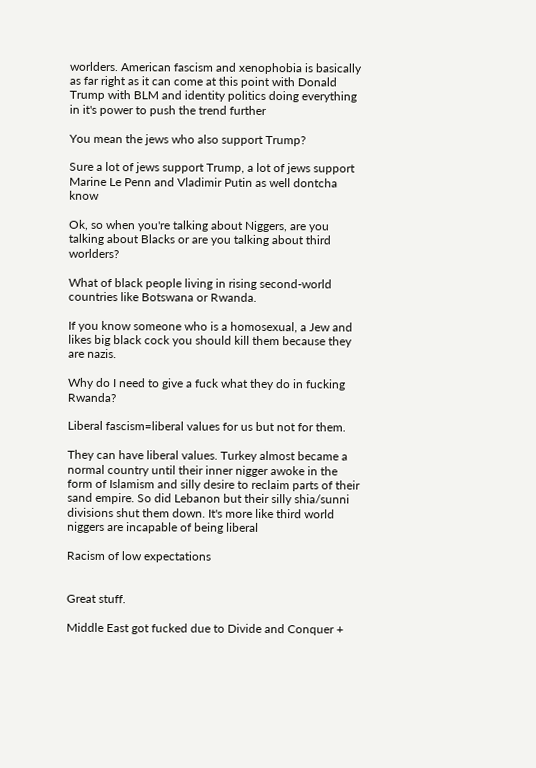worlders. American fascism and xenophobia is basically as far right as it can come at this point with Donald Trump with BLM and identity politics doing everything in it's power to push the trend further

You mean the jews who also support Trump?

Sure a lot of jews support Trump, a lot of jews support Marine Le Penn and Vladimir Putin as well dontcha know

Ok, so when you're talking about Niggers, are you talking about Blacks or are you talking about third worlders?

What of black people living in rising second-world countries like Botswana or Rwanda.

If you know someone who is a homosexual, a Jew and likes big black cock you should kill them because they are nazis.

Why do I need to give a fuck what they do in fucking Rwanda?

Liberal fascism=liberal values for us but not for them.

They can have liberal values. Turkey almost became a normal country until their inner nigger awoke in the form of Islamism and silly desire to reclaim parts of their sand empire. So did Lebanon but their silly shia/sunni divisions shut them down. It's more like third world niggers are incapable of being liberal

Racism of low expectations


Great stuff.

Middle East got fucked due to Divide and Conquer +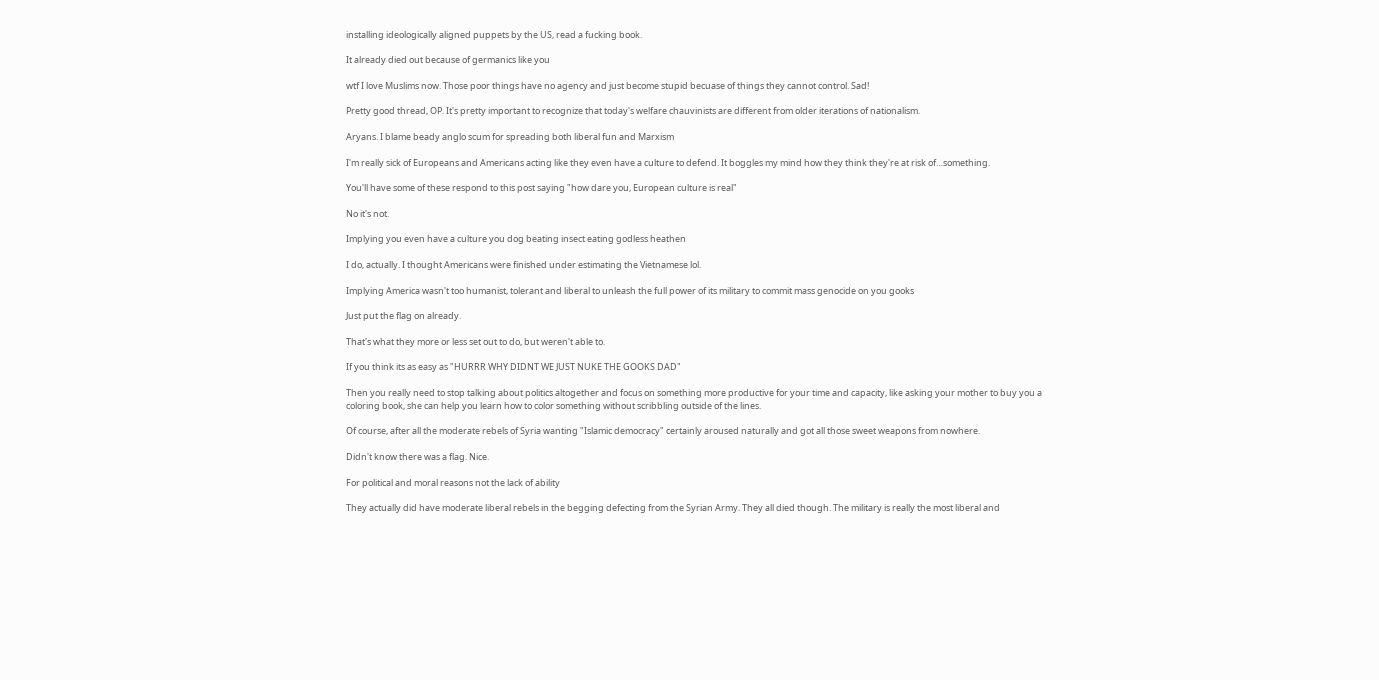installing ideologically aligned puppets by the US, read a fucking book.

It already died out because of germanics like you

wtf I love Muslims now. Those poor things have no agency and just become stupid becuase of things they cannot control. Sad!

Pretty good thread, OP. It's pretty important to recognize that today's welfare chauvinists are different from older iterations of nationalism.

Aryans. I blame beady anglo scum for spreading both liberal fun and Marxism

I'm really sick of Europeans and Americans acting like they even have a culture to defend. It boggles my mind how they think they're at risk of…something.

You'll have some of these respond to this post saying "how dare you, European culture is real"

No it's not.

Implying you even have a culture you dog beating insect eating godless heathen

I do, actually. I thought Americans were finished under estimating the Vietnamese lol.

Implying America wasn't too humanist, tolerant and liberal to unleash the full power of its military to commit mass genocide on you gooks

Just put the flag on already.

That's what they more or less set out to do, but weren't able to.

If you think its as easy as "HURRR WHY DIDNT WE JUST NUKE THE GOOKS DAD"

Then you really need to stop talking about politics altogether and focus on something more productive for your time and capacity, like asking your mother to buy you a coloring book, she can help you learn how to color something without scribbling outside of the lines.

Of course, after all the moderate rebels of Syria wanting "Islamic democracy" certainly aroused naturally and got all those sweet weapons from nowhere.

Didn't know there was a flag. Nice.

For political and moral reasons not the lack of ability

They actually did have moderate liberal rebels in the begging defecting from the Syrian Army. They all died though. The military is really the most liberal and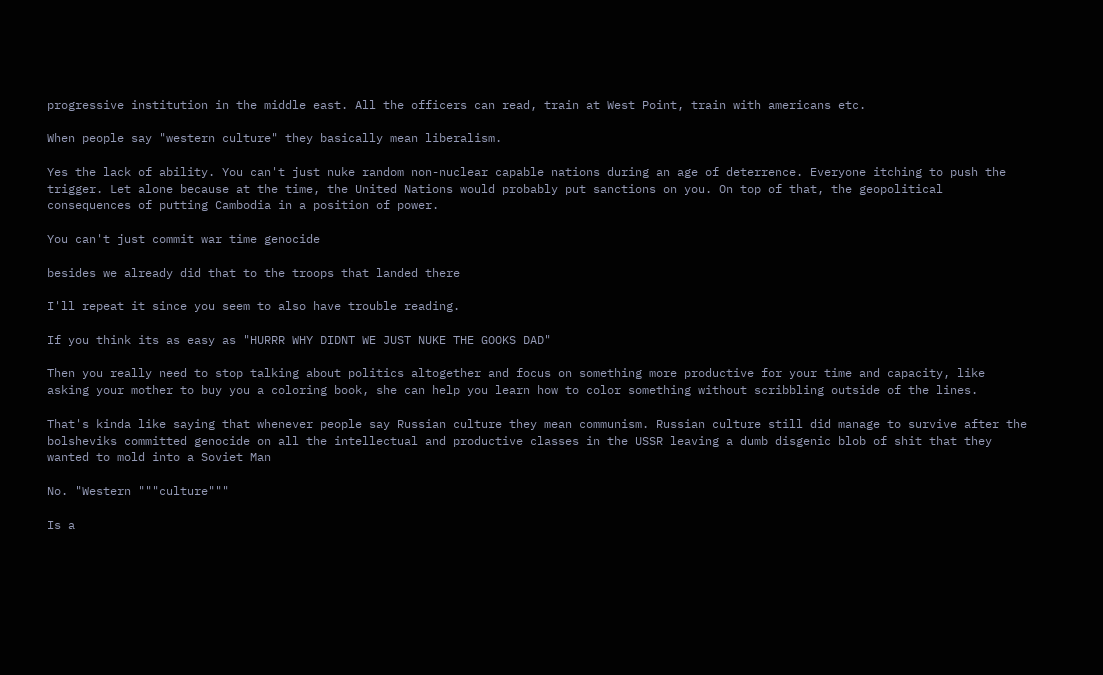progressive institution in the middle east. All the officers can read, train at West Point, train with americans etc.

When people say "western culture" they basically mean liberalism.

Yes the lack of ability. You can't just nuke random non-nuclear capable nations during an age of deterrence. Everyone itching to push the trigger. Let alone because at the time, the United Nations would probably put sanctions on you. On top of that, the geopolitical consequences of putting Cambodia in a position of power.

You can't just commit war time genocide

besides we already did that to the troops that landed there

I'll repeat it since you seem to also have trouble reading.

If you think its as easy as "HURRR WHY DIDNT WE JUST NUKE THE GOOKS DAD"

Then you really need to stop talking about politics altogether and focus on something more productive for your time and capacity, like asking your mother to buy you a coloring book, she can help you learn how to color something without scribbling outside of the lines.

That's kinda like saying that whenever people say Russian culture they mean communism. Russian culture still did manage to survive after the bolsheviks committed genocide on all the intellectual and productive classes in the USSR leaving a dumb disgenic blob of shit that they wanted to mold into a Soviet Man

No. "Western """culture"""

Is a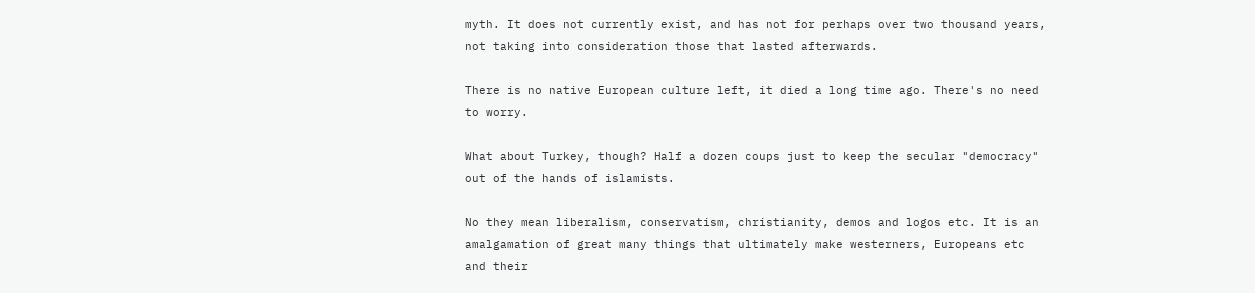myth. It does not currently exist, and has not for perhaps over two thousand years, not taking into consideration those that lasted afterwards.

There is no native European culture left, it died a long time ago. There's no need to worry.

What about Turkey, though? Half a dozen coups just to keep the secular "democracy" out of the hands of islamists.

No they mean liberalism, conservatism, christianity, demos and logos etc. It is an amalgamation of great many things that ultimately make westerners, Europeans etc and their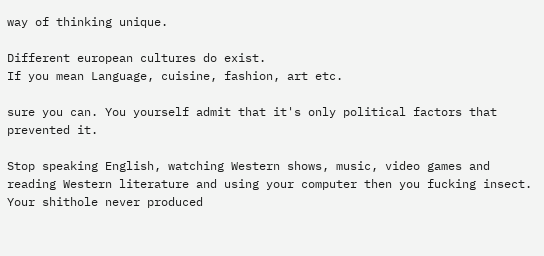way of thinking unique.

Different european cultures do exist.
If you mean Language, cuisine, fashion, art etc.

sure you can. You yourself admit that it's only political factors that prevented it.

Stop speaking English, watching Western shows, music, video games and reading Western literature and using your computer then you fucking insect. Your shithole never produced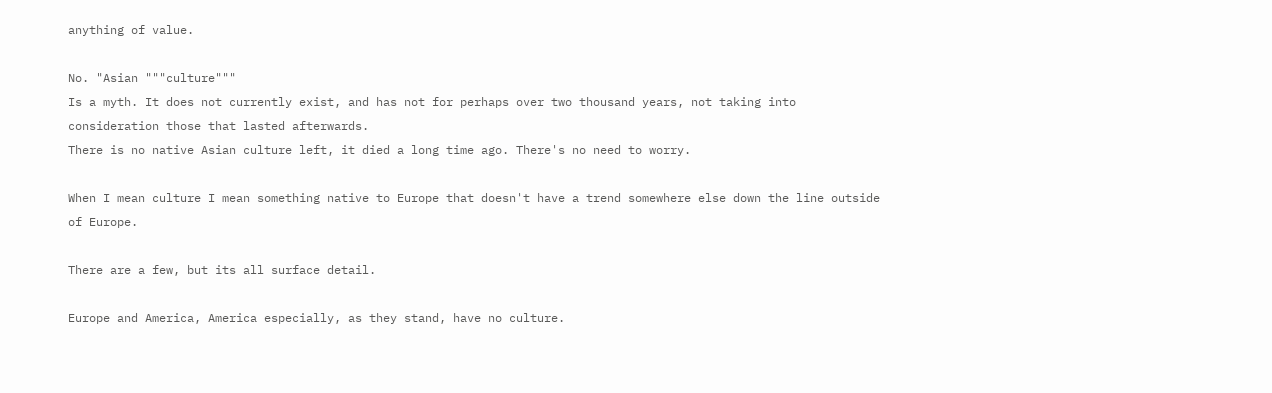anything of value.

No. "Asian """culture"""
Is a myth. It does not currently exist, and has not for perhaps over two thousand years, not taking into consideration those that lasted afterwards.
There is no native Asian culture left, it died a long time ago. There's no need to worry.

When I mean culture I mean something native to Europe that doesn't have a trend somewhere else down the line outside of Europe.

There are a few, but its all surface detail.

Europe and America, America especially, as they stand, have no culture.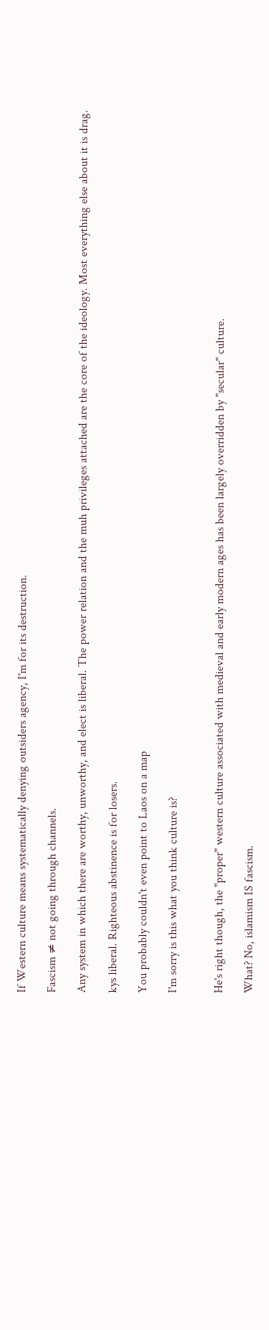If Western culture means systematically denying outsiders agency, I'm for its destruction.

Fascism ≠ not going through channels.

Any system in which there are worthy, unworthy, and elect is liberal. The power relation and the muh privileges attached are the core of the ideology. Most everything else about it is drag.

kys liberal. Righteous abstinence is for losers.

You probably couldn't even point to Laos on a map

I'm sorry is this what you think culture is?


He's right though, the "proper" western culture associated with medieval and early modern ages has been largely overridden by "secular" culture.

What? No, islamism IS fascism.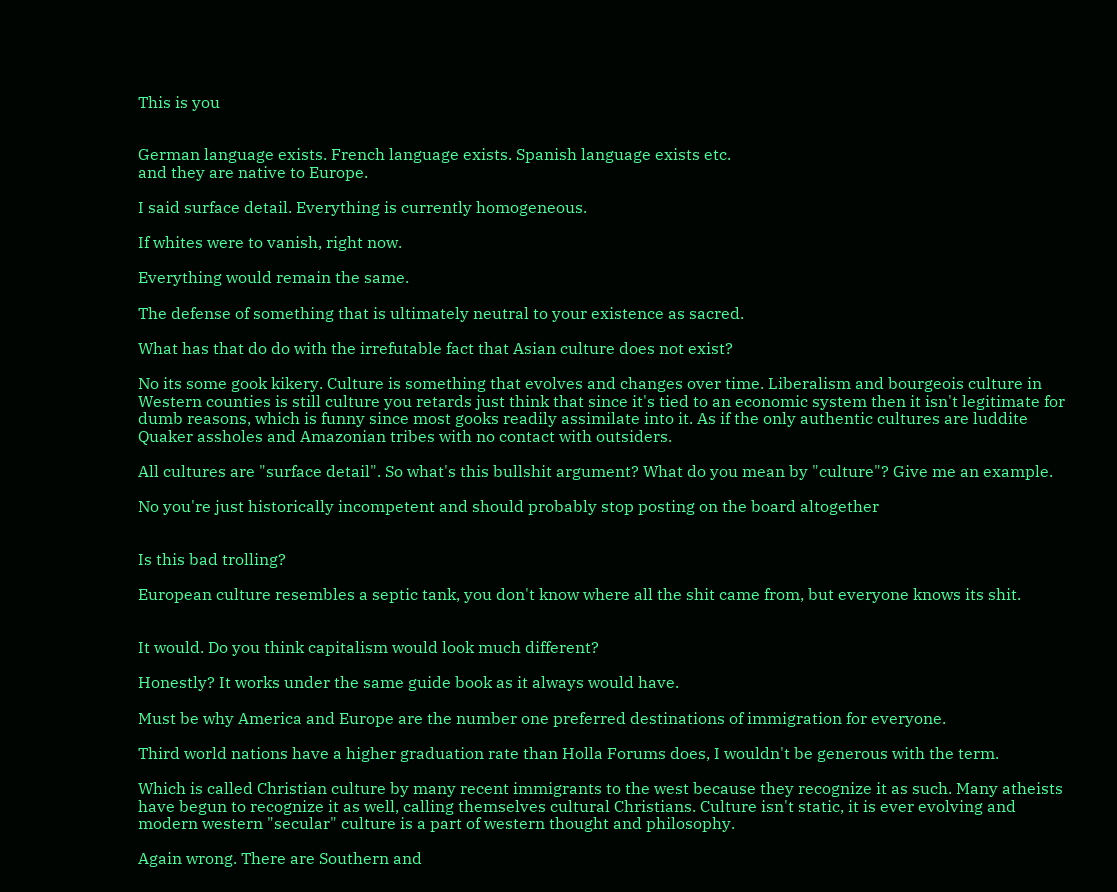This is you


German language exists. French language exists. Spanish language exists etc.
and they are native to Europe.

I said surface detail. Everything is currently homogeneous.

If whites were to vanish, right now.

Everything would remain the same.

The defense of something that is ultimately neutral to your existence as sacred.

What has that do do with the irrefutable fact that Asian culture does not exist?

No its some gook kikery. Culture is something that evolves and changes over time. Liberalism and bourgeois culture in Western counties is still culture you retards just think that since it's tied to an economic system then it isn't legitimate for dumb reasons, which is funny since most gooks readily assimilate into it. As if the only authentic cultures are luddite Quaker assholes and Amazonian tribes with no contact with outsiders.

All cultures are "surface detail". So what's this bullshit argument? What do you mean by "culture"? Give me an example.

No you're just historically incompetent and should probably stop posting on the board altogether


Is this bad trolling?

European culture resembles a septic tank, you don't know where all the shit came from, but everyone knows its shit.


It would. Do you think capitalism would look much different?

Honestly? It works under the same guide book as it always would have.

Must be why America and Europe are the number one preferred destinations of immigration for everyone.

Third world nations have a higher graduation rate than Holla Forums does, I wouldn't be generous with the term.

Which is called Christian culture by many recent immigrants to the west because they recognize it as such. Many atheists have begun to recognize it as well, calling themselves cultural Christians. Culture isn't static, it is ever evolving and modern western "secular" culture is a part of western thought and philosophy.

Again wrong. There are Southern and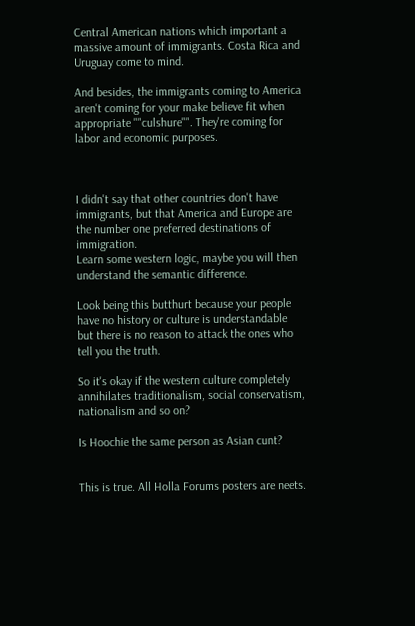Central American nations which important a massive amount of immigrants. Costa Rica and Uruguay come to mind.

And besides, the immigrants coming to America aren't coming for your make believe fit when appropriate ""culshure"". They're coming for labor and economic purposes.



I didn't say that other countries don't have immigrants, but that America and Europe are the number one preferred destinations of immigration.
Learn some western logic, maybe you will then understand the semantic difference.

Look being this butthurt because your people have no history or culture is understandable but there is no reason to attack the ones who tell you the truth.

So it's okay if the western culture completely annihilates traditionalism, social conservatism, nationalism and so on?

Is Hoochie the same person as Asian cunt?


This is true. All Holla Forums posters are neets.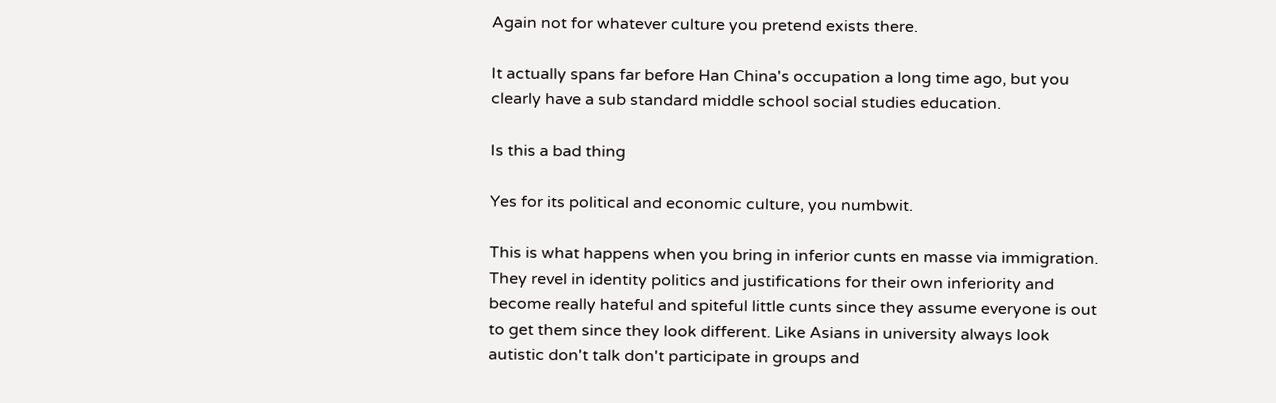Again not for whatever culture you pretend exists there.

It actually spans far before Han China's occupation a long time ago, but you clearly have a sub standard middle school social studies education.

Is this a bad thing

Yes for its political and economic culture, you numbwit.

This is what happens when you bring in inferior cunts en masse via immigration. They revel in identity politics and justifications for their own inferiority and become really hateful and spiteful little cunts since they assume everyone is out to get them since they look different. Like Asians in university always look autistic don't talk don't participate in groups and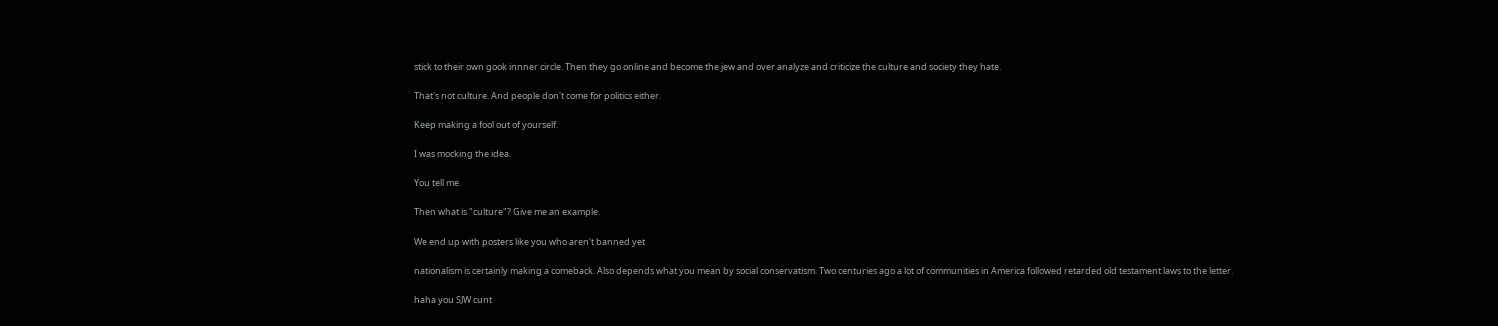stick to their own gook innner circle. Then they go online and become the jew and over analyze and criticize the culture and society they hate.

That's not culture. And people don't come for politics either.

Keep making a fool out of yourself.

I was mocking the idea.

You tell me.

Then what is "culture"? Give me an example.

We end up with posters like you who aren't banned yet

nationalism is certainly making a comeback. Also depends what you mean by social conservatism. Two centuries ago a lot of communities in America followed retarded old testament laws to the letter.

haha you SJW cunt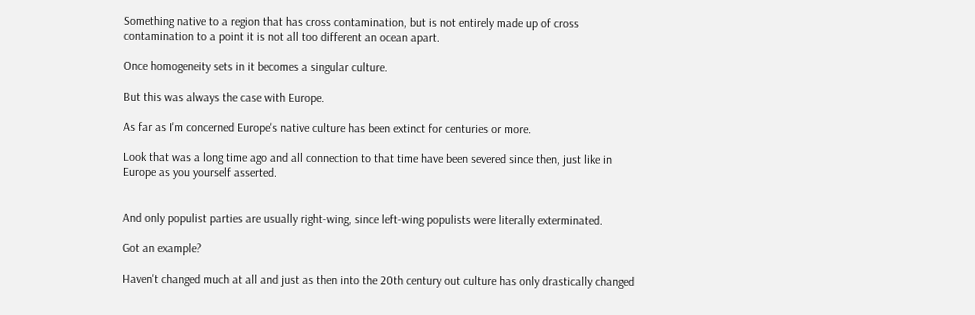Something native to a region that has cross contamination, but is not entirely made up of cross contamination to a point it is not all too different an ocean apart.

Once homogeneity sets in it becomes a singular culture.

But this was always the case with Europe.

As far as I'm concerned Europe's native culture has been extinct for centuries or more.

Look that was a long time ago and all connection to that time have been severed since then, just like in Europe as you yourself asserted.


And only populist parties are usually right-wing, since left-wing populists were literally exterminated.

Got an example?

Haven't changed much at all and just as then into the 20th century out culture has only drastically changed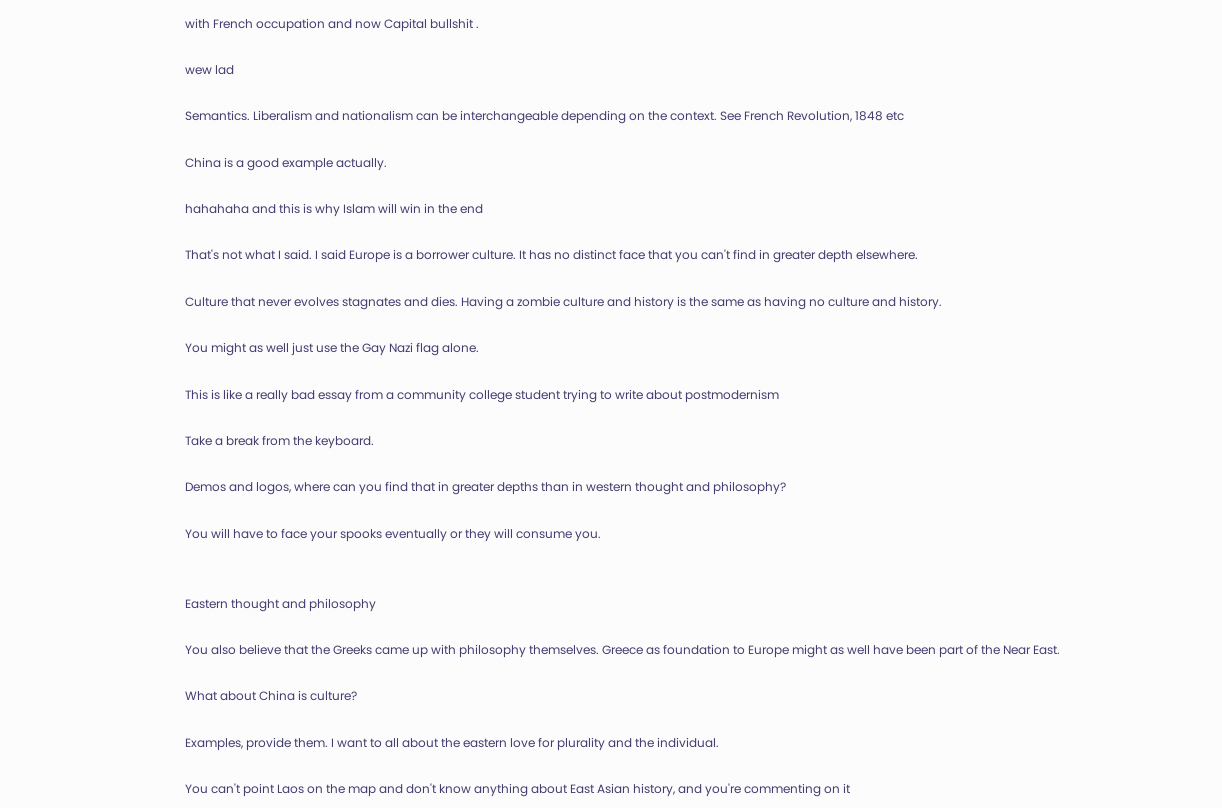with French occupation and now Capital bullshit .

wew lad

Semantics. Liberalism and nationalism can be interchangeable depending on the context. See French Revolution, 1848 etc

China is a good example actually.

hahahaha and this is why Islam will win in the end

That's not what I said. I said Europe is a borrower culture. It has no distinct face that you can't find in greater depth elsewhere.

Culture that never evolves stagnates and dies. Having a zombie culture and history is the same as having no culture and history.

You might as well just use the Gay Nazi flag alone.

This is like a really bad essay from a community college student trying to write about postmodernism

Take a break from the keyboard.

Demos and logos, where can you find that in greater depths than in western thought and philosophy?

You will have to face your spooks eventually or they will consume you.


Eastern thought and philosophy

You also believe that the Greeks came up with philosophy themselves. Greece as foundation to Europe might as well have been part of the Near East.

What about China is culture?

Examples, provide them. I want to all about the eastern love for plurality and the individual.

You can't point Laos on the map and don't know anything about East Asian history, and you're commenting on it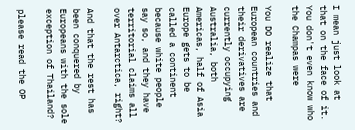I mean just look at that on the face of it. You don't even know who the Champas were

You DO realize that European countries and their derivatives are currently occupying Australia, both Americas, half of Asia Europe gets to be called a continent because white people say so, and they have territorial claims all over Antarctica, right?

And that the rest has been conquered by Europeans with the sole exception of Thailand?

please read the OP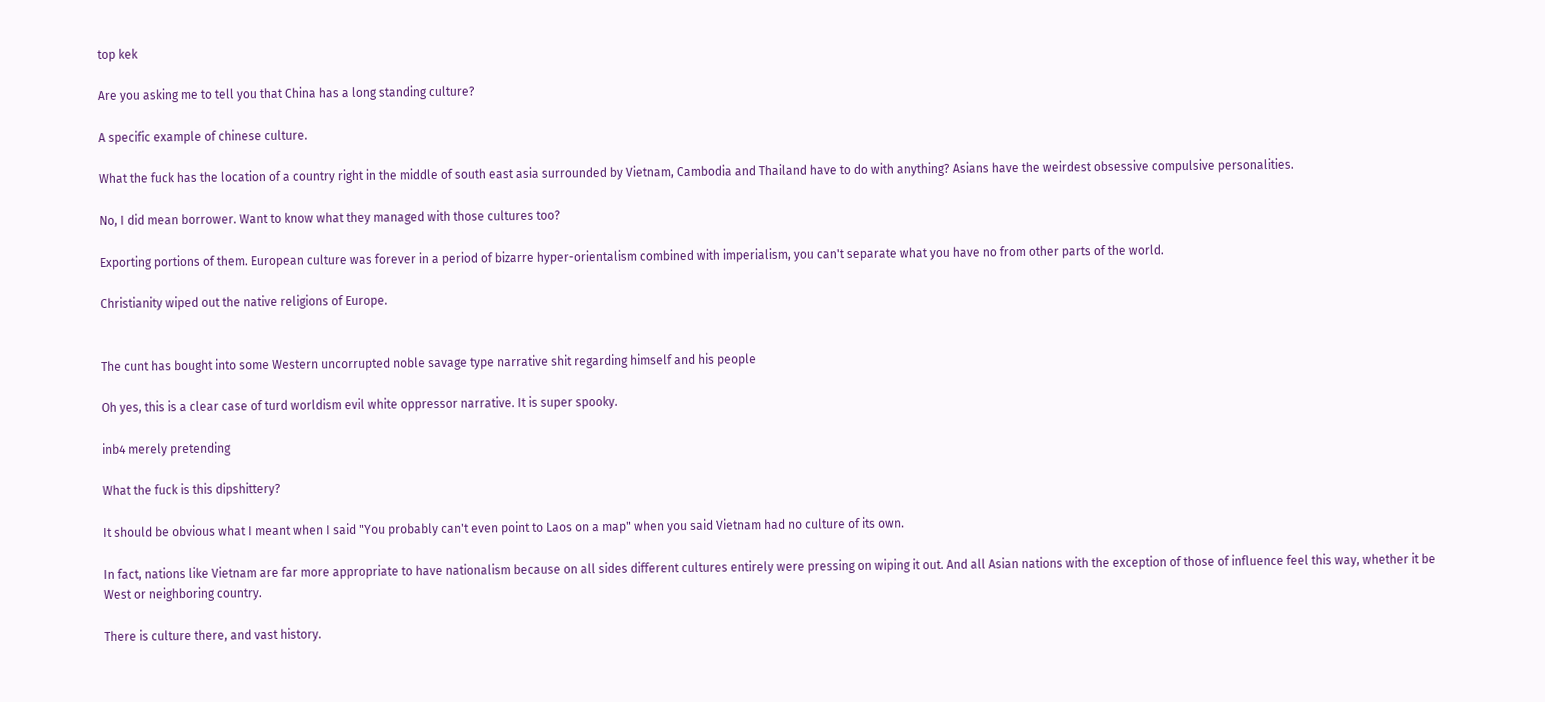top kek

Are you asking me to tell you that China has a long standing culture?

A specific example of chinese culture.

What the fuck has the location of a country right in the middle of south east asia surrounded by Vietnam, Cambodia and Thailand have to do with anything? Asians have the weirdest obsessive compulsive personalities.

No, I did mean borrower. Want to know what they managed with those cultures too?

Exporting portions of them. European culture was forever in a period of bizarre hyper-orientalism combined with imperialism, you can't separate what you have no from other parts of the world.

Christianity wiped out the native religions of Europe.


The cunt has bought into some Western uncorrupted noble savage type narrative shit regarding himself and his people

Oh yes, this is a clear case of turd worldism evil white oppressor narrative. It is super spooky.

inb4 merely pretending

What the fuck is this dipshittery?

It should be obvious what I meant when I said "You probably can't even point to Laos on a map" when you said Vietnam had no culture of its own.

In fact, nations like Vietnam are far more appropriate to have nationalism because on all sides different cultures entirely were pressing on wiping it out. And all Asian nations with the exception of those of influence feel this way, whether it be West or neighboring country.

There is culture there, and vast history.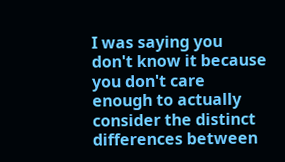I was saying you don't know it because you don't care enough to actually consider the distinct differences between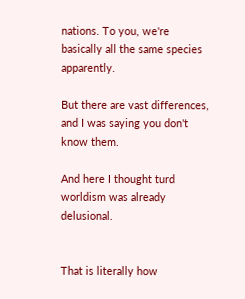nations. To you, we're basically all the same species apparently.

But there are vast differences, and I was saying you don't know them.

And here I thought turd worldism was already delusional.


That is literally how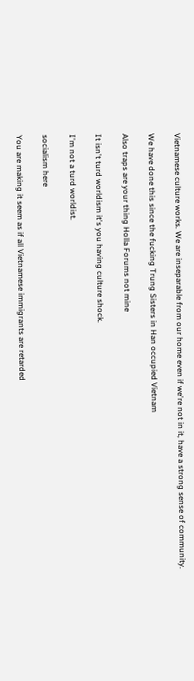Vietnamese culture works. We are inseparable from our home even if we're not in it, have a strong sense of community.

We have done this since the fucking Trung Sisters in Han occupied Vietnam

Also traps are your thing Holla Forums not mine

It isn't turd worldism it's you having culture shock.

I'm not a turd worldist.

socialism here

You are making it seem as if all Vietnamese immigrants are retarded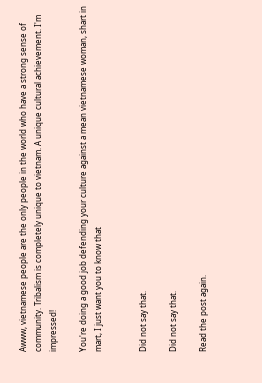Awww, vietnamese people are the only people in the world who have a strong sense of community. Tribalism is completely unique to vietnam. A unique cultural achievement. I'm impressed!

You're doing a good job defending your culture against a mean vietnamese woman, shart in mart, I just want you to know that


Did not say that.

Did not say that.

Read the post again.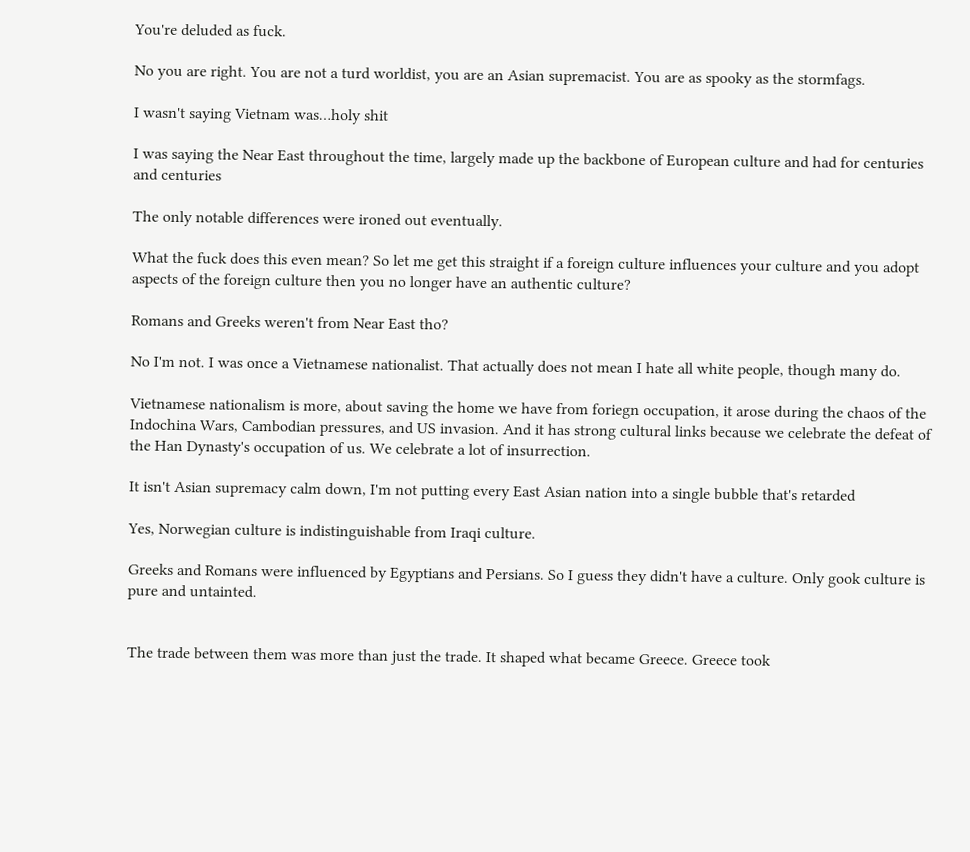You're deluded as fuck.

No you are right. You are not a turd worldist, you are an Asian supremacist. You are as spooky as the stormfags.

I wasn't saying Vietnam was…holy shit

I was saying the Near East throughout the time, largely made up the backbone of European culture and had for centuries and centuries

The only notable differences were ironed out eventually.

What the fuck does this even mean? So let me get this straight if a foreign culture influences your culture and you adopt aspects of the foreign culture then you no longer have an authentic culture?

Romans and Greeks weren't from Near East tho?

No I'm not. I was once a Vietnamese nationalist. That actually does not mean I hate all white people, though many do.

Vietnamese nationalism is more, about saving the home we have from foriegn occupation, it arose during the chaos of the Indochina Wars, Cambodian pressures, and US invasion. And it has strong cultural links because we celebrate the defeat of the Han Dynasty's occupation of us. We celebrate a lot of insurrection.

It isn't Asian supremacy calm down, I'm not putting every East Asian nation into a single bubble that's retarded

Yes, Norwegian culture is indistinguishable from Iraqi culture.

Greeks and Romans were influenced by Egyptians and Persians. So I guess they didn't have a culture. Only gook culture is pure and untainted.


The trade between them was more than just the trade. It shaped what became Greece. Greece took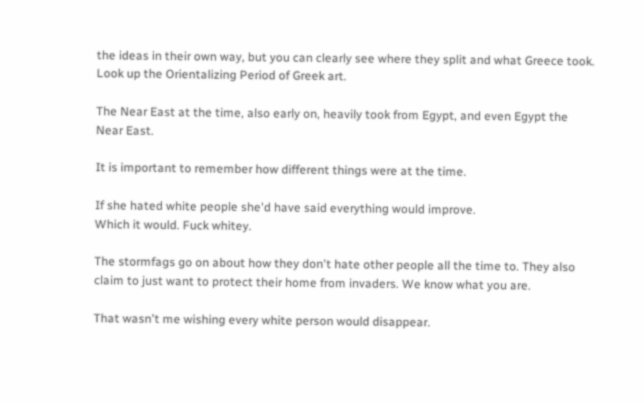the ideas in their own way, but you can clearly see where they split and what Greece took. Look up the Orientalizing Period of Greek art.

The Near East at the time, also early on, heavily took from Egypt, and even Egypt the Near East.

It is important to remember how different things were at the time.

If she hated white people she'd have said everything would improve.
Which it would. Fuck whitey.

The stormfags go on about how they don't hate other people all the time to. They also claim to just want to protect their home from invaders. We know what you are.

That wasn't me wishing every white person would disappear.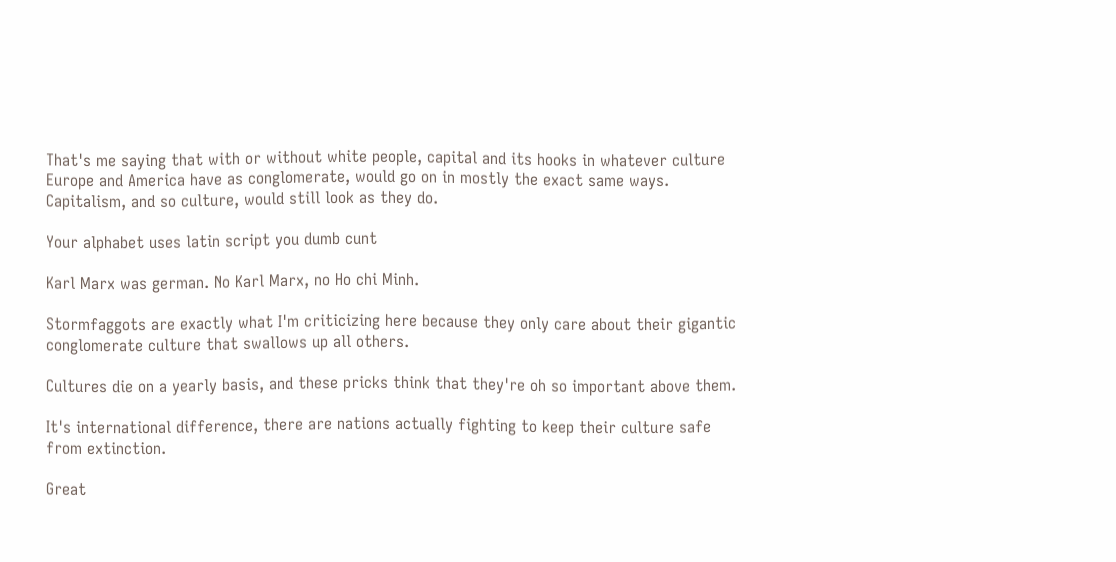That's me saying that with or without white people, capital and its hooks in whatever culture Europe and America have as conglomerate, would go on in mostly the exact same ways. Capitalism, and so culture, would still look as they do.

Your alphabet uses latin script you dumb cunt

Karl Marx was german. No Karl Marx, no Ho chi Minh.

Stormfaggots are exactly what I'm criticizing here because they only care about their gigantic conglomerate culture that swallows up all others.

Cultures die on a yearly basis, and these pricks think that they're oh so important above them.

It's international difference, there are nations actually fighting to keep their culture safe from extinction.

Great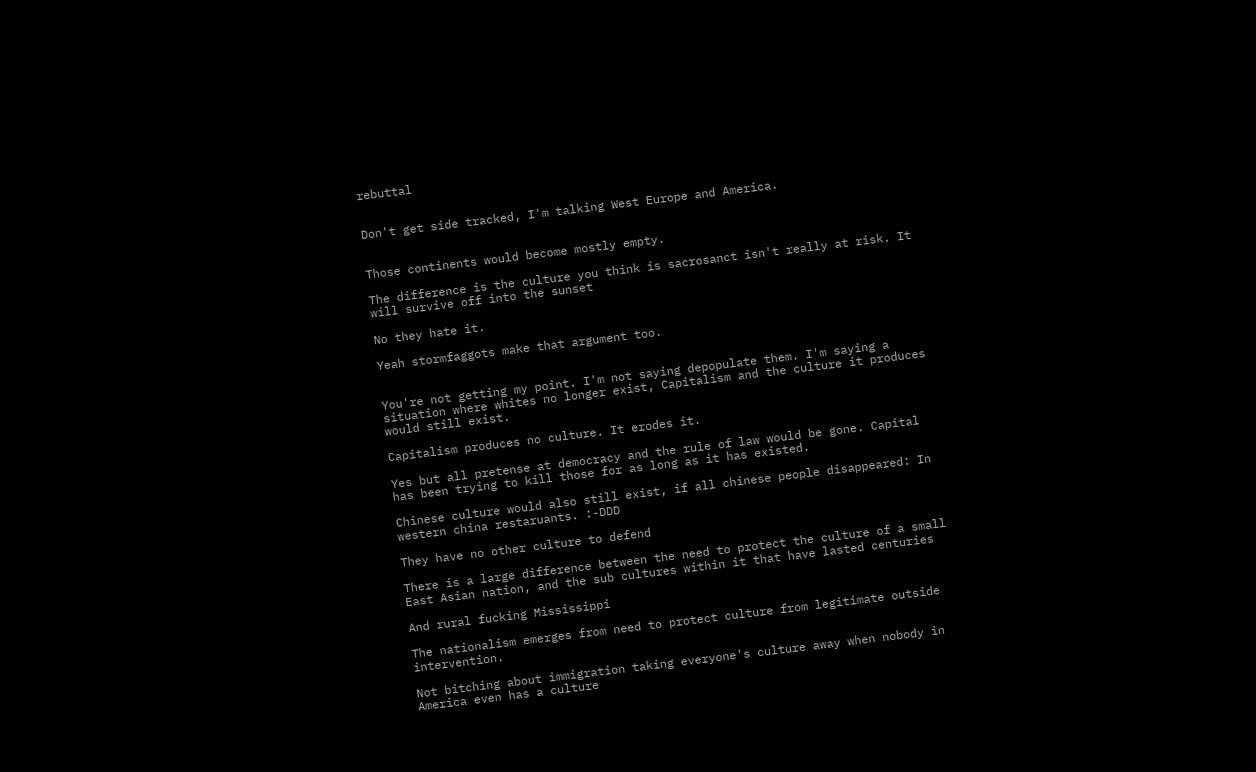rebuttal


Don't get side tracked, I'm talking West Europe and America.


Those continents would become mostly empty.

The difference is the culture you think is sacrosanct isn't really at risk. It will survive off into the sunset

No they hate it.

Yeah stormfaggots make that argument too.


You're not getting my point. I'm not saying depopulate them. I'm saying a situation where whites no longer exist, Capitalism and the culture it produces would still exist.

Capitalism produces no culture. It erodes it.

Yes but all pretense at democracy and the rule of law would be gone. Capital has been trying to kill those for as long as it has existed.

Chinese culture would also still exist, if all chinese people disappeared: In western china restaruants. :-DDD

They have no other culture to defend

There is a large difference between the need to protect the culture of a small East Asian nation, and the sub cultures within it that have lasted centuries

And rural fucking Mississippi

The nationalism emerges from need to protect culture from legitimate outside intervention.

Not bitching about immigration taking everyone's culture away when nobody in America even has a culture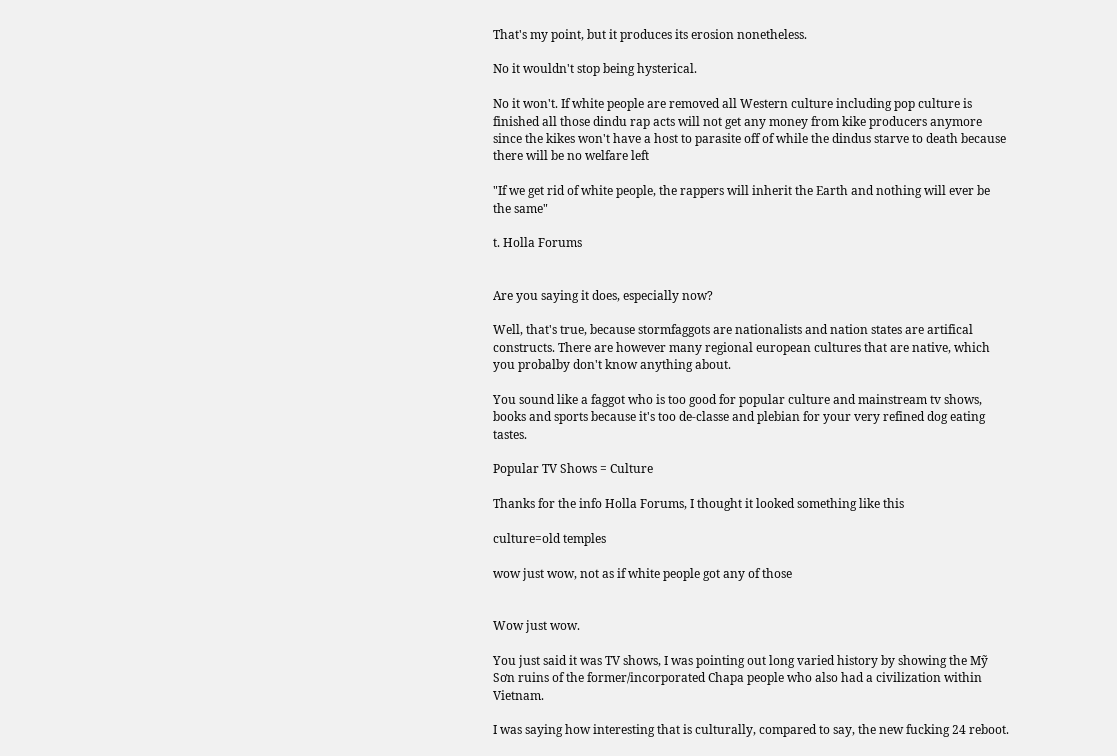That's my point, but it produces its erosion nonetheless.

No it wouldn't stop being hysterical.

No it won't. If white people are removed all Western culture including pop culture is finished all those dindu rap acts will not get any money from kike producers anymore since the kikes won't have a host to parasite off of while the dindus starve to death because there will be no welfare left

"If we get rid of white people, the rappers will inherit the Earth and nothing will ever be the same"

t. Holla Forums


Are you saying it does, especially now?

Well, that's true, because stormfaggots are nationalists and nation states are artifical constructs. There are however many regional european cultures that are native, which you probalby don't know anything about.

You sound like a faggot who is too good for popular culture and mainstream tv shows, books and sports because it's too de-classe and plebian for your very refined dog eating tastes.

Popular TV Shows = Culture

Thanks for the info Holla Forums, I thought it looked something like this

culture=old temples

wow just wow, not as if white people got any of those


Wow just wow.

You just said it was TV shows, I was pointing out long varied history by showing the Mỹ Sơn ruins of the former/incorporated Chapa people who also had a civilization within Vietnam.

I was saying how interesting that is culturally, compared to say, the new fucking 24 reboot.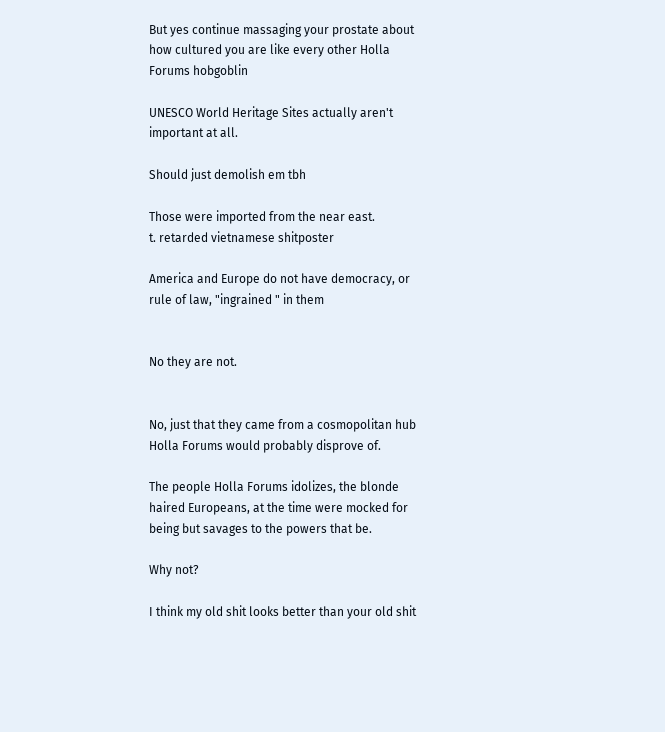But yes continue massaging your prostate about how cultured you are like every other Holla Forums hobgoblin

UNESCO World Heritage Sites actually aren't important at all.

Should just demolish em tbh

Those were imported from the near east.
t. retarded vietnamese shitposter

America and Europe do not have democracy, or rule of law, "ingrained " in them


No they are not.


No, just that they came from a cosmopolitan hub Holla Forums would probably disprove of.

The people Holla Forums idolizes, the blonde haired Europeans, at the time were mocked for being but savages to the powers that be.

Why not?

I think my old shit looks better than your old shit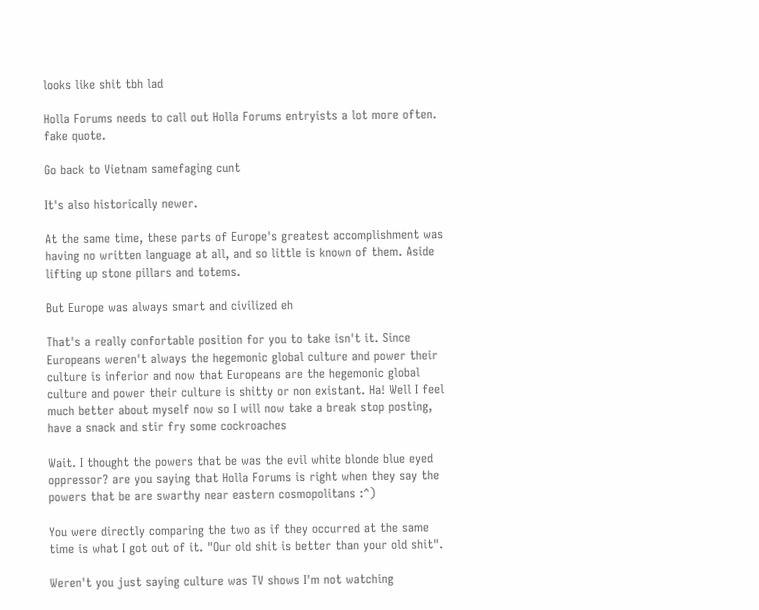looks like shit tbh lad

Holla Forums needs to call out Holla Forums entryists a lot more often. fake quote.

Go back to Vietnam samefaging cunt

It's also historically newer.

At the same time, these parts of Europe's greatest accomplishment was having no written language at all, and so little is known of them. Aside lifting up stone pillars and totems.

But Europe was always smart and civilized eh

That's a really confortable position for you to take isn't it. Since Europeans weren't always the hegemonic global culture and power their culture is inferior and now that Europeans are the hegemonic global culture and power their culture is shitty or non existant. Ha! Well I feel much better about myself now so I will now take a break stop posting, have a snack and stir fry some cockroaches

Wait. I thought the powers that be was the evil white blonde blue eyed oppressor? are you saying that Holla Forums is right when they say the powers that be are swarthy near eastern cosmopolitans :^)

You were directly comparing the two as if they occurred at the same time is what I got out of it. "Our old shit is better than your old shit".

Weren't you just saying culture was TV shows I'm not watching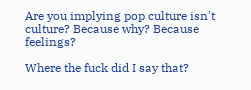Are you implying pop culture isn't culture? Because why? Because feelings?

Where the fuck did I say that?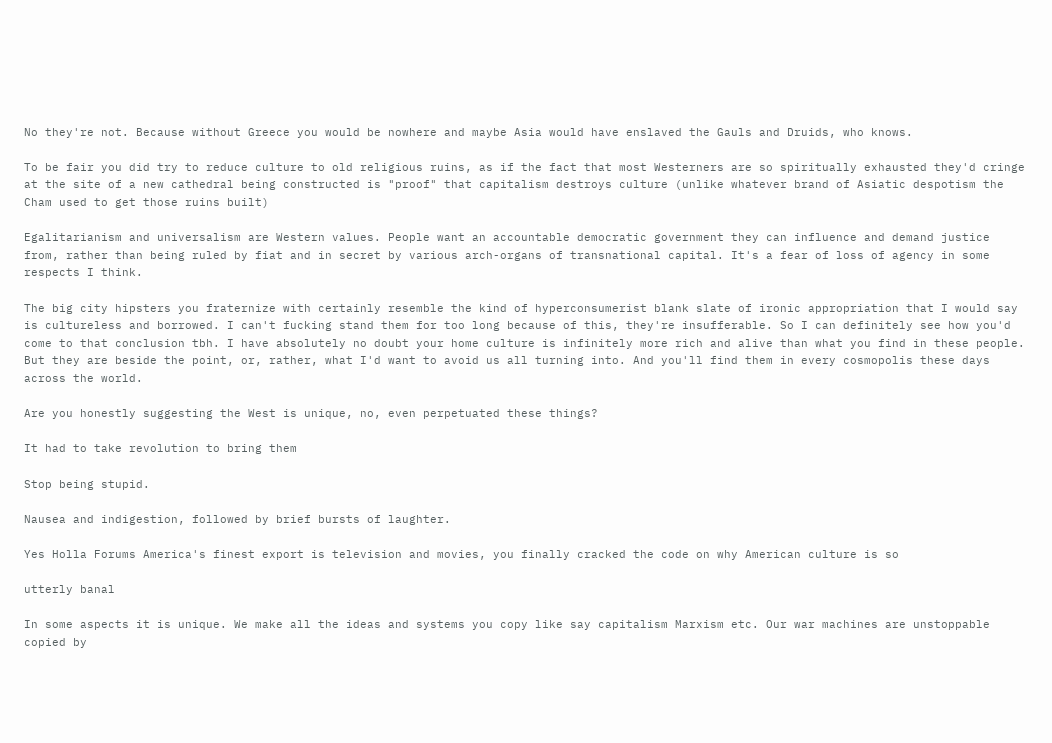No they're not. Because without Greece you would be nowhere and maybe Asia would have enslaved the Gauls and Druids, who knows.

To be fair you did try to reduce culture to old religious ruins, as if the fact that most Westerners are so spiritually exhausted they'd cringe at the site of a new cathedral being constructed is "proof" that capitalism destroys culture (unlike whatever brand of Asiatic despotism the Cham used to get those ruins built)

Egalitarianism and universalism are Western values. People want an accountable democratic government they can influence and demand justice from, rather than being ruled by fiat and in secret by various arch-organs of transnational capital. It's a fear of loss of agency in some respects I think.

The big city hipsters you fraternize with certainly resemble the kind of hyperconsumerist blank slate of ironic appropriation that I would say is cultureless and borrowed. I can't fucking stand them for too long because of this, they're insufferable. So I can definitely see how you'd come to that conclusion tbh. I have absolutely no doubt your home culture is infinitely more rich and alive than what you find in these people. But they are beside the point, or, rather, what I'd want to avoid us all turning into. And you'll find them in every cosmopolis these days across the world.

Are you honestly suggesting the West is unique, no, even perpetuated these things?

It had to take revolution to bring them

Stop being stupid.

Nausea and indigestion, followed by brief bursts of laughter.

Yes Holla Forums America's finest export is television and movies, you finally cracked the code on why American culture is so

utterly banal

In some aspects it is unique. We make all the ideas and systems you copy like say capitalism Marxism etc. Our war machines are unstoppable copied by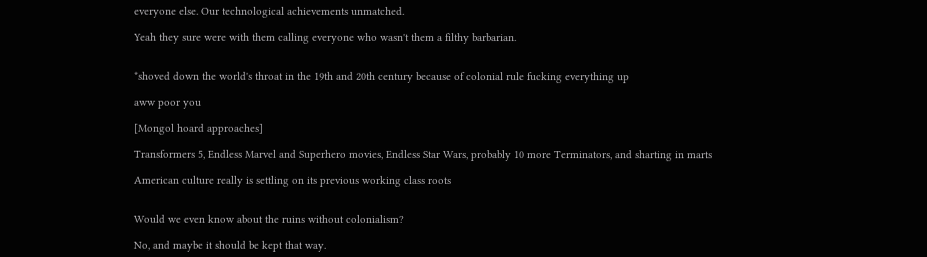everyone else. Our technological achievements unmatched.

Yeah they sure were with them calling everyone who wasn't them a filthy barbarian.


*shoved down the world's throat in the 19th and 20th century because of colonial rule fucking everything up

aww poor you

[Mongol hoard approaches]

Transformers 5, Endless Marvel and Superhero movies, Endless Star Wars, probably 10 more Terminators, and sharting in marts

American culture really is settling on its previous working class roots


Would we even know about the ruins without colonialism?

No, and maybe it should be kept that way.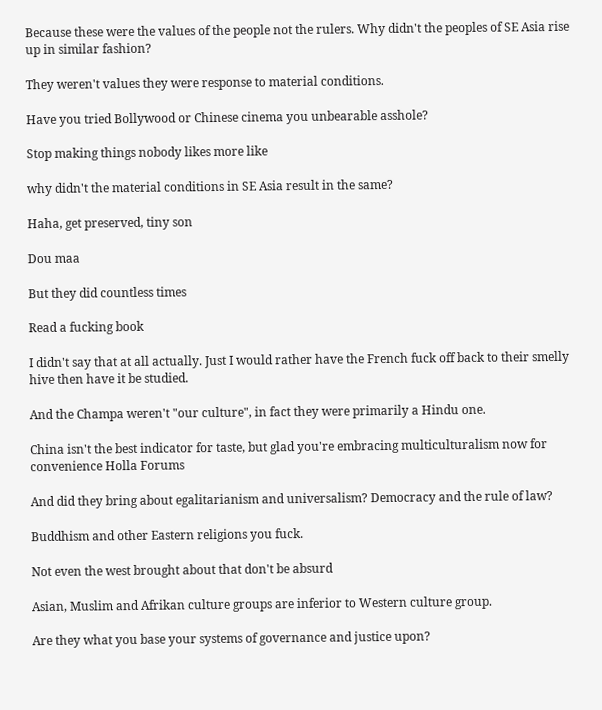Because these were the values of the people not the rulers. Why didn't the peoples of SE Asia rise up in similar fashion?

They weren't values they were response to material conditions.

Have you tried Bollywood or Chinese cinema you unbearable asshole?

Stop making things nobody likes more like

why didn't the material conditions in SE Asia result in the same?

Haha, get preserved, tiny son

Dou maa

But they did countless times

Read a fucking book

I didn't say that at all actually. Just I would rather have the French fuck off back to their smelly hive then have it be studied.

And the Champa weren't "our culture", in fact they were primarily a Hindu one.

China isn't the best indicator for taste, but glad you're embracing multiculturalism now for convenience Holla Forums

And did they bring about egalitarianism and universalism? Democracy and the rule of law?

Buddhism and other Eastern religions you fuck.

Not even the west brought about that don't be absurd

Asian, Muslim and Afrikan culture groups are inferior to Western culture group.

Are they what you base your systems of governance and justice upon?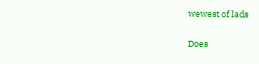wewest of lads

Does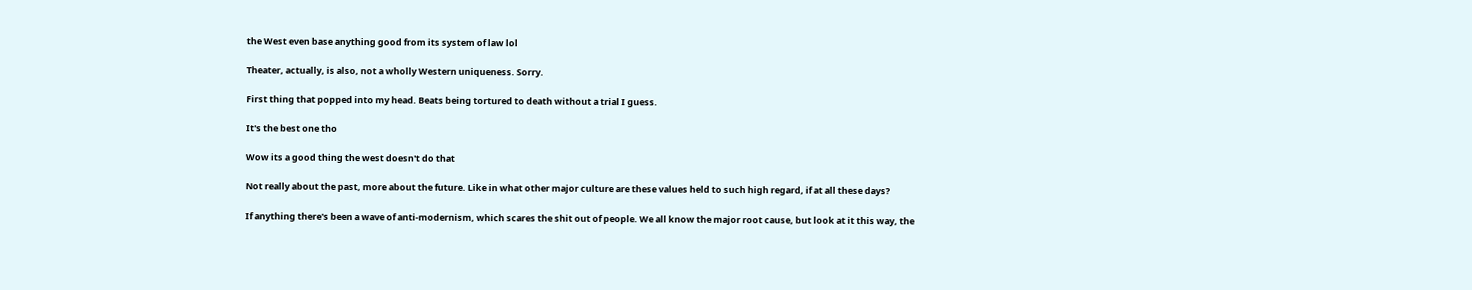the West even base anything good from its system of law lol

Theater, actually, is also, not a wholly Western uniqueness. Sorry.

First thing that popped into my head. Beats being tortured to death without a trial I guess.

It's the best one tho

Wow its a good thing the west doesn't do that

Not really about the past, more about the future. Like in what other major culture are these values held to such high regard, if at all these days?

If anything there's been a wave of anti-modernism, which scares the shit out of people. We all know the major root cause, but look at it this way, the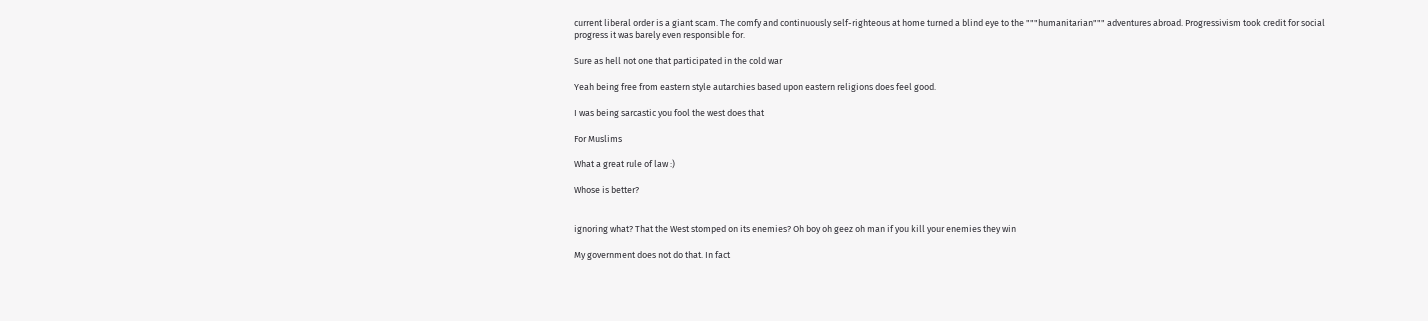current liberal order is a giant scam. The comfy and continuously self-righteous at home turned a blind eye to the """humanitarian""" adventures abroad. Progressivism took credit for social progress it was barely even responsible for.

Sure as hell not one that participated in the cold war

Yeah being free from eastern style autarchies based upon eastern religions does feel good.

I was being sarcastic you fool the west does that

For Muslims

What a great rule of law :)

Whose is better?


ignoring what? That the West stomped on its enemies? Oh boy oh geez oh man if you kill your enemies they win

My government does not do that. In fact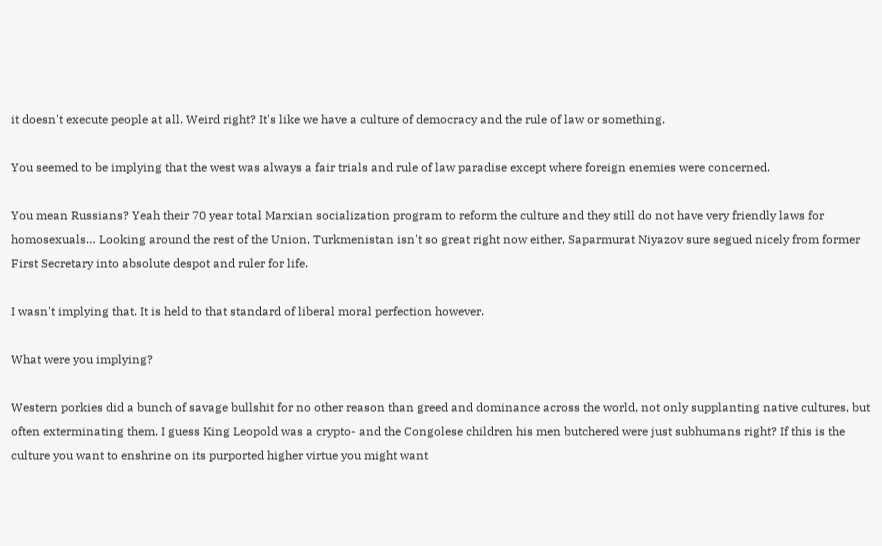it doesn't execute people at all. Weird right? It's like we have a culture of democracy and the rule of law or something.

You seemed to be implying that the west was always a fair trials and rule of law paradise except where foreign enemies were concerned.

You mean Russians? Yeah their 70 year total Marxian socialization program to reform the culture and they still do not have very friendly laws for homosexuals… Looking around the rest of the Union, Turkmenistan isn't so great right now either, Saparmurat Niyazov sure segued nicely from former First Secretary into absolute despot and ruler for life.

I wasn't implying that. It is held to that standard of liberal moral perfection however.

What were you implying?

Western porkies did a bunch of savage bullshit for no other reason than greed and dominance across the world, not only supplanting native cultures, but often exterminating them. I guess King Leopold was a crypto- and the Congolese children his men butchered were just subhumans right? If this is the culture you want to enshrine on its purported higher virtue you might want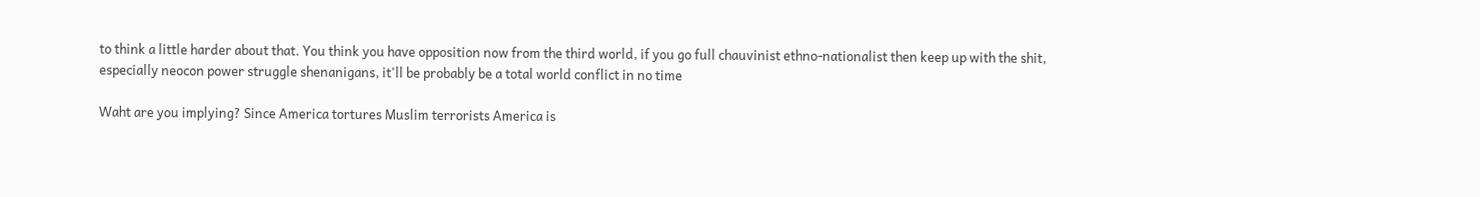to think a little harder about that. You think you have opposition now from the third world, if you go full chauvinist ethno-nationalist then keep up with the shit, especially neocon power struggle shenanigans, it'll be probably be a total world conflict in no time

Waht are you implying? Since America tortures Muslim terrorists America is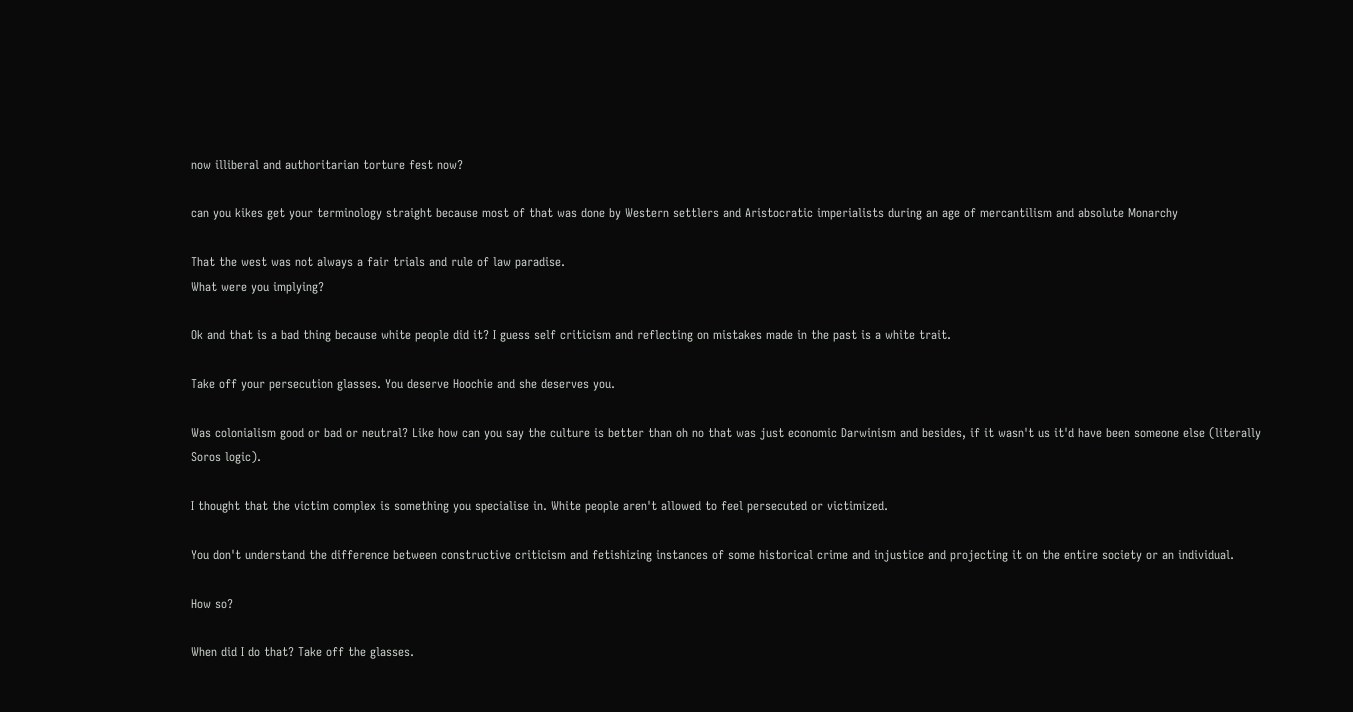now illiberal and authoritarian torture fest now?

can you kikes get your terminology straight because most of that was done by Western settlers and Aristocratic imperialists during an age of mercantilism and absolute Monarchy

That the west was not always a fair trials and rule of law paradise.
What were you implying?

Ok and that is a bad thing because white people did it? I guess self criticism and reflecting on mistakes made in the past is a white trait.

Take off your persecution glasses. You deserve Hoochie and she deserves you.

Was colonialism good or bad or neutral? Like how can you say the culture is better than oh no that was just economic Darwinism and besides, if it wasn't us it'd have been someone else (literally Soros logic).

I thought that the victim complex is something you specialise in. White people aren't allowed to feel persecuted or victimized.

You don't understand the difference between constructive criticism and fetishizing instances of some historical crime and injustice and projecting it on the entire society or an individual.

How so?

When did I do that? Take off the glasses.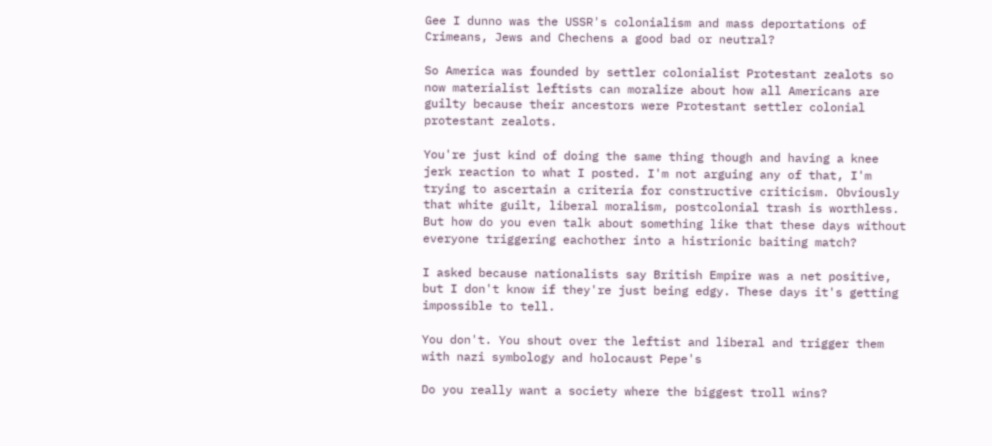Gee I dunno was the USSR's colonialism and mass deportations of Crimeans, Jews and Chechens a good bad or neutral?

So America was founded by settler colonialist Protestant zealots so now materialist leftists can moralize about how all Americans are guilty because their ancestors were Protestant settler colonial protestant zealots.

You're just kind of doing the same thing though and having a knee jerk reaction to what I posted. I'm not arguing any of that, I'm trying to ascertain a criteria for constructive criticism. Obviously that white guilt, liberal moralism, postcolonial trash is worthless. But how do you even talk about something like that these days without everyone triggering eachother into a histrionic baiting match?

I asked because nationalists say British Empire was a net positive, but I don't know if they're just being edgy. These days it's getting impossible to tell.

You don't. You shout over the leftist and liberal and trigger them with nazi symbology and holocaust Pepe's

Do you really want a society where the biggest troll wins?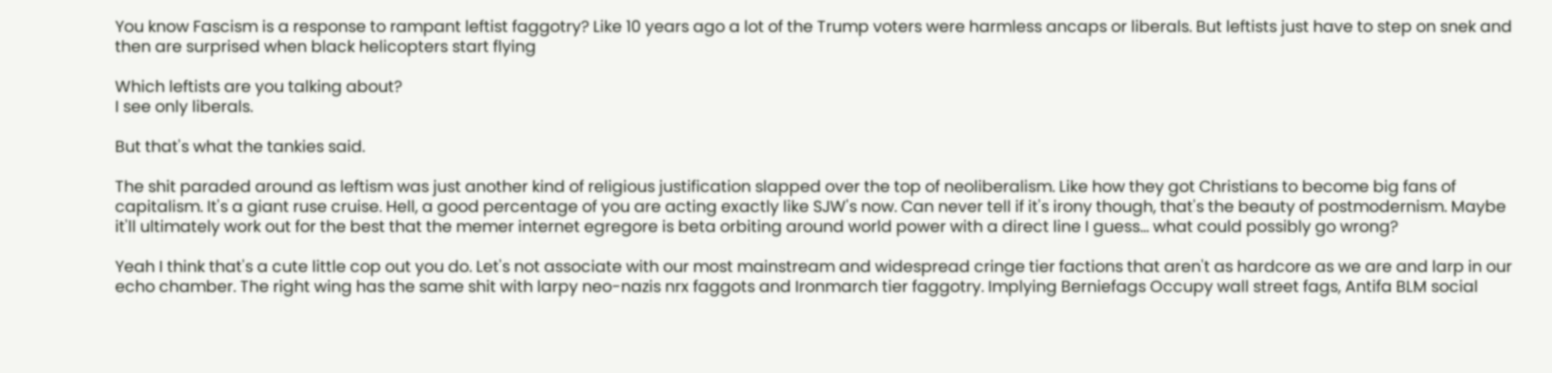You know Fascism is a response to rampant leftist faggotry? Like 10 years ago a lot of the Trump voters were harmless ancaps or liberals. But leftists just have to step on snek and then are surprised when black helicopters start flying

Which leftists are you talking about?
I see only liberals.

But that's what the tankies said.

The shit paraded around as leftism was just another kind of religious justification slapped over the top of neoliberalism. Like how they got Christians to become big fans of capitalism. It's a giant ruse cruise. Hell, a good percentage of you are acting exactly like SJW's now. Can never tell if it's irony though, that's the beauty of postmodernism. Maybe it'll ultimately work out for the best that the memer internet egregore is beta orbiting around world power with a direct line I guess… what could possibly go wrong?

Yeah I think that's a cute little cop out you do. Let's not associate with our most mainstream and widespread cringe tier factions that aren't as hardcore as we are and larp in our echo chamber. The right wing has the same shit with larpy neo-nazis nrx faggots and Ironmarch tier faggotry. Implying Berniefags Occupy wall street fags, Antifa BLM social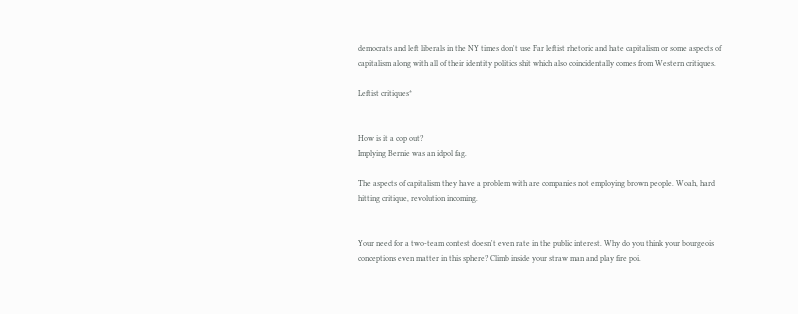democrats and left liberals in the NY times don't use Far leftist rhetoric and hate capitalism or some aspects of capitalism along with all of their identity politics shit which also coincidentally comes from Western critiques.

Leftist critiques*


How is it a cop out?
Implying Bernie was an idpol fag.

The aspects of capitalism they have a problem with are companies not employing brown people. Woah, hard hitting critique, revolution incoming.


Your need for a two-team contest doesn't even rate in the public interest. Why do you think your bourgeois conceptions even matter in this sphere? Climb inside your straw man and play fire poi.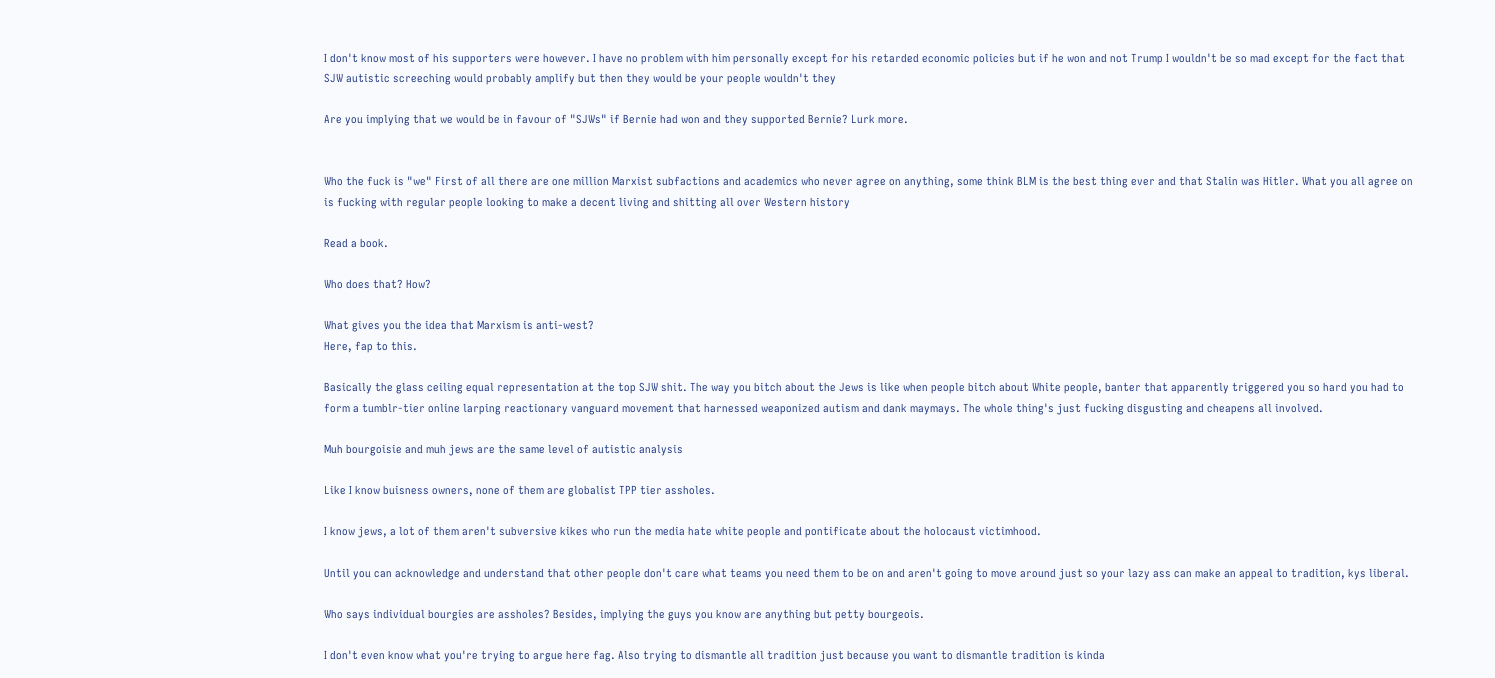I don't know most of his supporters were however. I have no problem with him personally except for his retarded economic policies but if he won and not Trump I wouldn't be so mad except for the fact that SJW autistic screeching would probably amplify but then they would be your people wouldn't they

Are you implying that we would be in favour of "SJWs" if Bernie had won and they supported Bernie? Lurk more.


Who the fuck is "we" First of all there are one million Marxist subfactions and academics who never agree on anything, some think BLM is the best thing ever and that Stalin was Hitler. What you all agree on is fucking with regular people looking to make a decent living and shitting all over Western history

Read a book.

Who does that? How?

What gives you the idea that Marxism is anti-west?
Here, fap to this.

Basically the glass ceiling equal representation at the top SJW shit. The way you bitch about the Jews is like when people bitch about White people, banter that apparently triggered you so hard you had to form a tumblr-tier online larping reactionary vanguard movement that harnessed weaponized autism and dank maymays. The whole thing's just fucking disgusting and cheapens all involved.

Muh bourgoisie and muh jews are the same level of autistic analysis

Like I know buisness owners, none of them are globalist TPP tier assholes.

I know jews, a lot of them aren't subversive kikes who run the media hate white people and pontificate about the holocaust victimhood.

Until you can acknowledge and understand that other people don't care what teams you need them to be on and aren't going to move around just so your lazy ass can make an appeal to tradition, kys liberal.

Who says individual bourgies are assholes? Besides, implying the guys you know are anything but petty bourgeois.

I don't even know what you're trying to argue here fag. Also trying to dismantle all tradition just because you want to dismantle tradition is kinda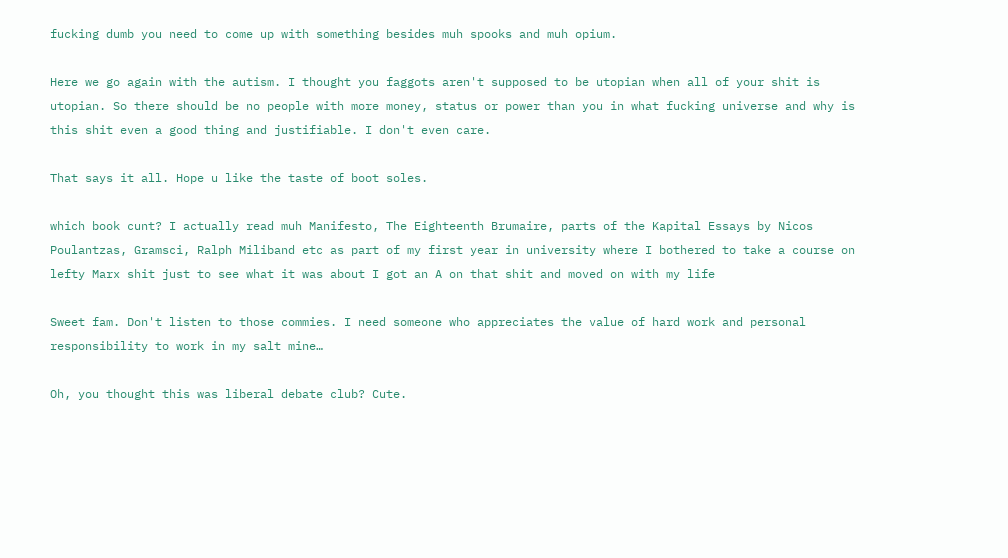fucking dumb you need to come up with something besides muh spooks and muh opium.

Here we go again with the autism. I thought you faggots aren't supposed to be utopian when all of your shit is utopian. So there should be no people with more money, status or power than you in what fucking universe and why is this shit even a good thing and justifiable. I don't even care.

That says it all. Hope u like the taste of boot soles.

which book cunt? I actually read muh Manifesto, The Eighteenth Brumaire, parts of the Kapital Essays by Nicos Poulantzas, Gramsci, Ralph Miliband etc as part of my first year in university where I bothered to take a course on lefty Marx shit just to see what it was about I got an A on that shit and moved on with my life

Sweet fam. Don't listen to those commies. I need someone who appreciates the value of hard work and personal responsibility to work in my salt mine…

Oh, you thought this was liberal debate club? Cute.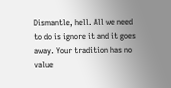Dismantle, hell. All we need to do is ignore it and it goes away. Your tradition has no value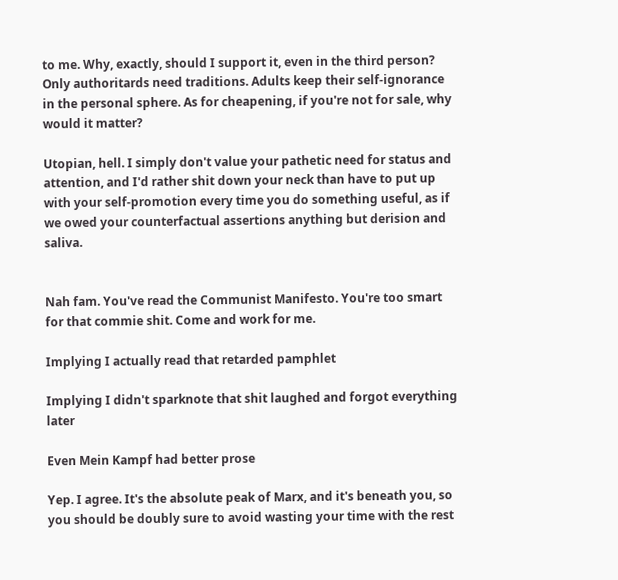to me. Why, exactly, should I support it, even in the third person? Only authoritards need traditions. Adults keep their self-ignorance in the personal sphere. As for cheapening, if you're not for sale, why would it matter?

Utopian, hell. I simply don't value your pathetic need for status and attention, and I'd rather shit down your neck than have to put up with your self-promotion every time you do something useful, as if we owed your counterfactual assertions anything but derision and saliva.


Nah fam. You've read the Communist Manifesto. You're too smart for that commie shit. Come and work for me.

Implying I actually read that retarded pamphlet

Implying I didn't sparknote that shit laughed and forgot everything later

Even Mein Kampf had better prose

Yep. I agree. It's the absolute peak of Marx, and it's beneath you, so you should be doubly sure to avoid wasting your time with the rest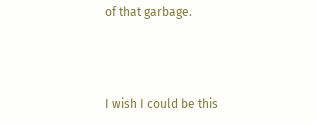of that garbage.



I wish I could be this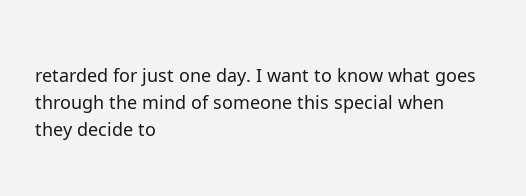retarded for just one day. I want to know what goes through the mind of someone this special when they decide to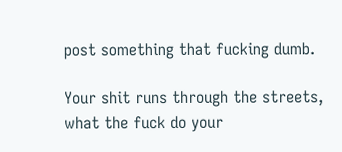post something that fucking dumb.

Your shit runs through the streets, what the fuck do your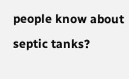people know about septic tanks?